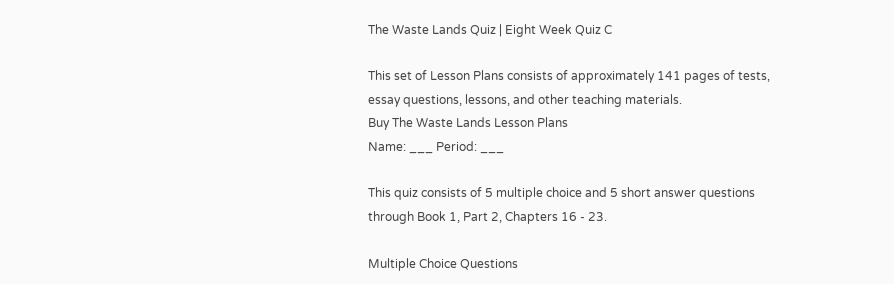The Waste Lands Quiz | Eight Week Quiz C

This set of Lesson Plans consists of approximately 141 pages of tests, essay questions, lessons, and other teaching materials.
Buy The Waste Lands Lesson Plans
Name: ___ Period: ___

This quiz consists of 5 multiple choice and 5 short answer questions through Book 1, Part 2, Chapters 16 - 23.

Multiple Choice Questions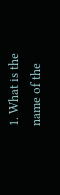1. What is the name of the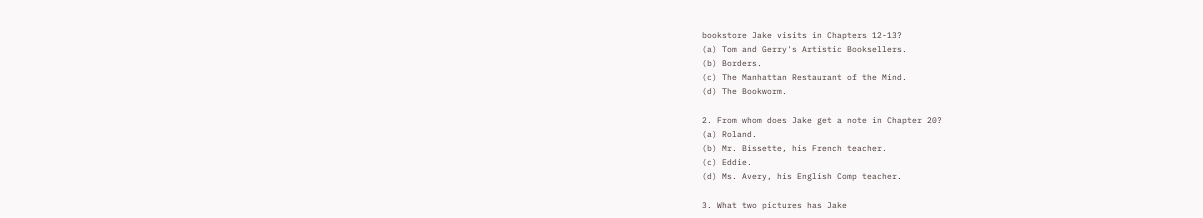bookstore Jake visits in Chapters 12-13?
(a) Tom and Gerry's Artistic Booksellers.
(b) Borders.
(c) The Manhattan Restaurant of the Mind.
(d) The Bookworm.

2. From whom does Jake get a note in Chapter 20?
(a) Roland.
(b) Mr. Bissette, his French teacher.
(c) Eddie.
(d) Ms. Avery, his English Comp teacher.

3. What two pictures has Jake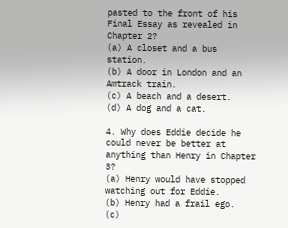pasted to the front of his Final Essay as revealed in Chapter 2?
(a) A closet and a bus station.
(b) A door in London and an Amtrack train.
(c) A beach and a desert.
(d) A dog and a cat.

4. Why does Eddie decide he could never be better at anything than Henry in Chapter 3?
(a) Henry would have stopped watching out for Eddie.
(b) Henry had a frail ego.
(c)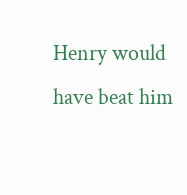Henry would have beat him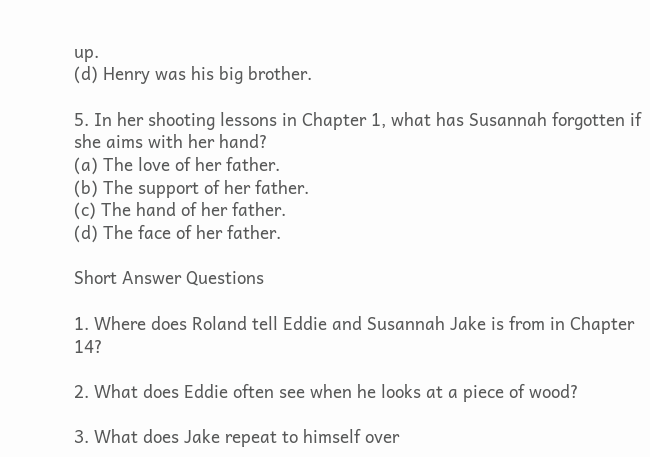up.
(d) Henry was his big brother.

5. In her shooting lessons in Chapter 1, what has Susannah forgotten if she aims with her hand?
(a) The love of her father.
(b) The support of her father.
(c) The hand of her father.
(d) The face of her father.

Short Answer Questions

1. Where does Roland tell Eddie and Susannah Jake is from in Chapter 14?

2. What does Eddie often see when he looks at a piece of wood?

3. What does Jake repeat to himself over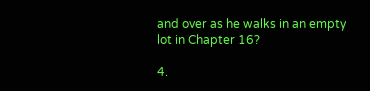and over as he walks in an empty lot in Chapter 16?

4.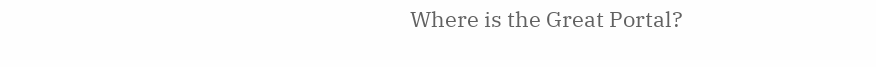Where is the Great Portal?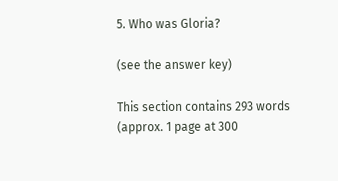5. Who was Gloria?

(see the answer key)

This section contains 293 words
(approx. 1 page at 300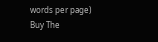words per page)
Buy The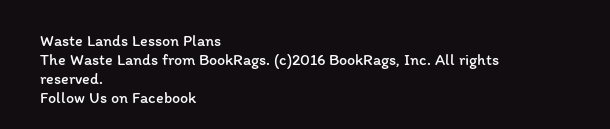Waste Lands Lesson Plans
The Waste Lands from BookRags. (c)2016 BookRags, Inc. All rights reserved.
Follow Us on Facebook